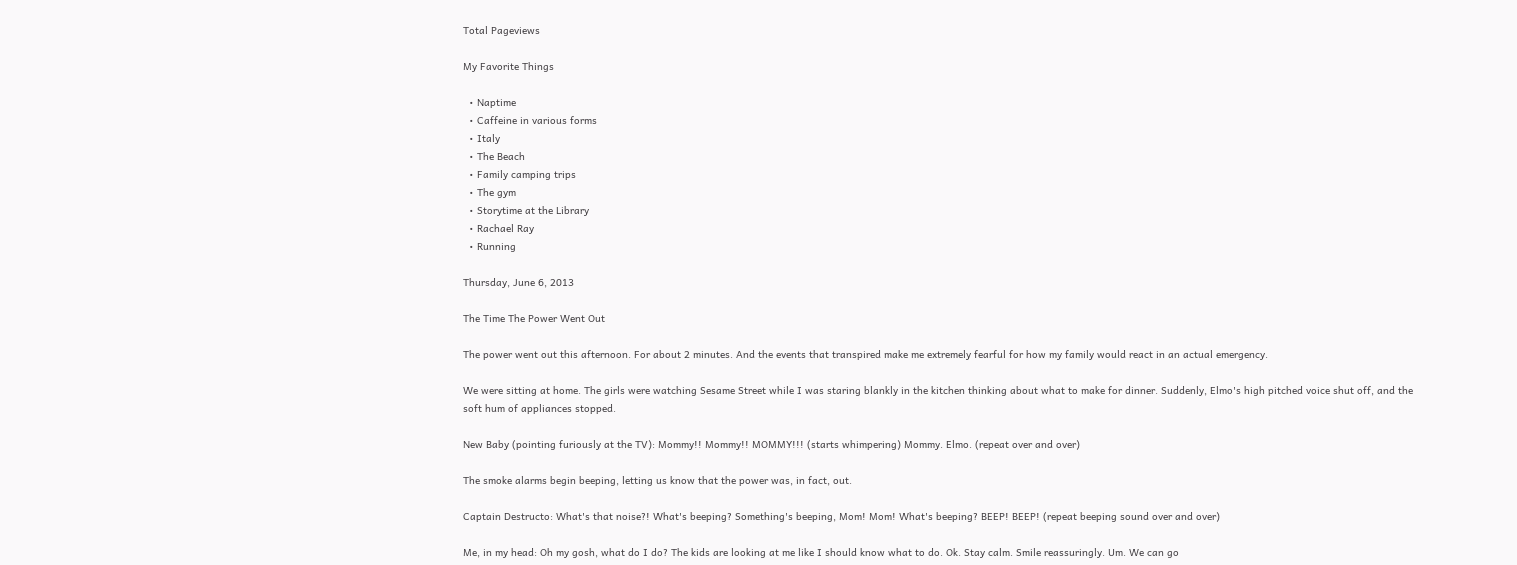Total Pageviews

My Favorite Things

  • Naptime
  • Caffeine in various forms
  • Italy
  • The Beach
  • Family camping trips
  • The gym
  • Storytime at the Library
  • Rachael Ray
  • Running

Thursday, June 6, 2013

The Time The Power Went Out

The power went out this afternoon. For about 2 minutes. And the events that transpired make me extremely fearful for how my family would react in an actual emergency.

We were sitting at home. The girls were watching Sesame Street while I was staring blankly in the kitchen thinking about what to make for dinner. Suddenly, Elmo's high pitched voice shut off, and the soft hum of appliances stopped.

New Baby (pointing furiously at the TV): Mommy!! Mommy!! MOMMY!!! (starts whimpering) Mommy. Elmo. (repeat over and over)

The smoke alarms begin beeping, letting us know that the power was, in fact, out.

Captain Destructo: What's that noise?! What's beeping? Something's beeping, Mom! Mom! What's beeping? BEEP! BEEP! (repeat beeping sound over and over)

Me, in my head: Oh my gosh, what do I do? The kids are looking at me like I should know what to do. Ok. Stay calm. Smile reassuringly. Um. We can go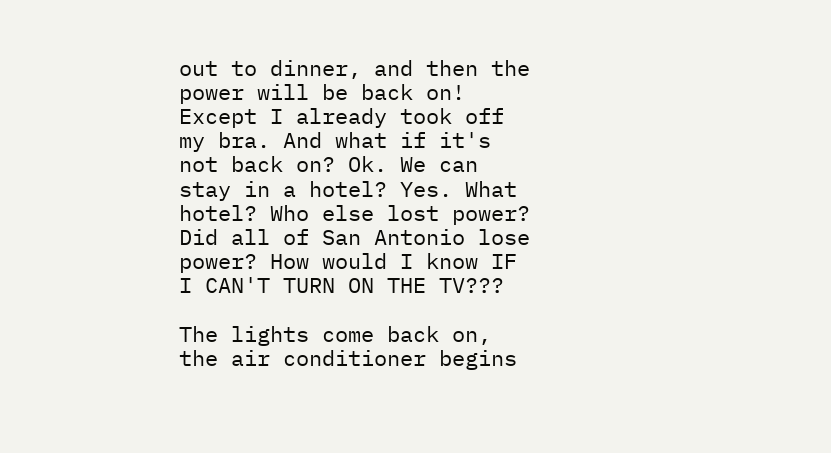out to dinner, and then the power will be back on! Except I already took off my bra. And what if it's not back on? Ok. We can stay in a hotel? Yes. What hotel? Who else lost power? Did all of San Antonio lose power? How would I know IF I CAN'T TURN ON THE TV???

The lights come back on, the air conditioner begins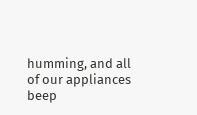humming, and all of our appliances beep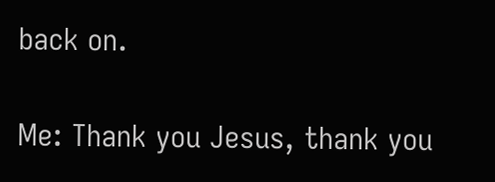back on.

Me: Thank you Jesus, thank you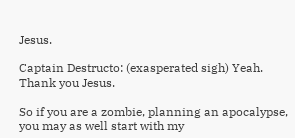Jesus.

Captain Destructo: (exasperated sigh) Yeah. Thank you Jesus.

So if you are a zombie, planning an apocalypse, you may as well start with my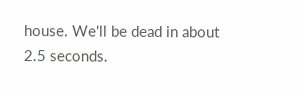house. We'll be dead in about 2.5 seconds.